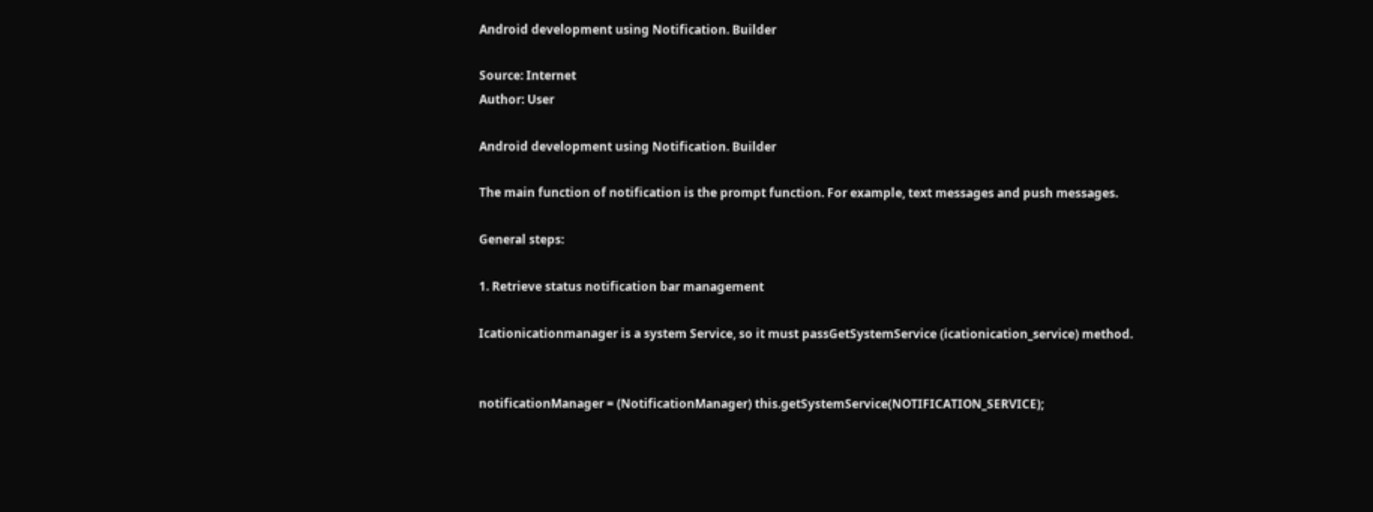Android development using Notification. Builder

Source: Internet
Author: User

Android development using Notification. Builder

The main function of notification is the prompt function. For example, text messages and push messages.

General steps:

1. Retrieve status notification bar management

Icationicationmanager is a system Service, so it must passGetSystemService (icationication_service) method.


notificationManager = (NotificationManager) this.getSystemService(NOTIFICATION_SERVICE);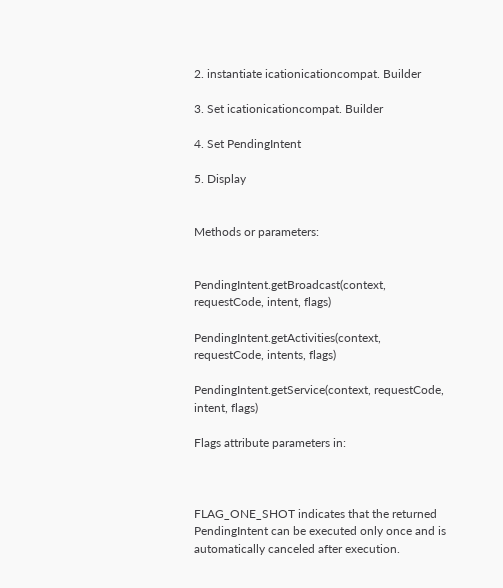2. instantiate icationicationcompat. Builder

3. Set icationicationcompat. Builder

4. Set PendingIntent

5. Display


Methods or parameters:


PendingIntent.getBroadcast(context, requestCode, intent, flags)

PendingIntent.getActivities(context, requestCode, intents, flags)

PendingIntent.getService(context, requestCode, intent, flags)

Flags attribute parameters in:



FLAG_ONE_SHOT indicates that the returned PendingIntent can be executed only once and is automatically canceled after execution.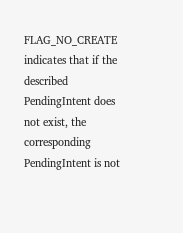FLAG_NO_CREATE indicates that if the described PendingIntent does not exist, the corresponding PendingIntent is not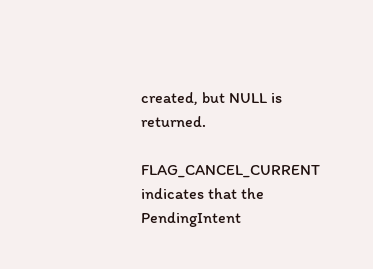created, but NULL is returned.

FLAG_CANCEL_CURRENT indicates that the PendingIntent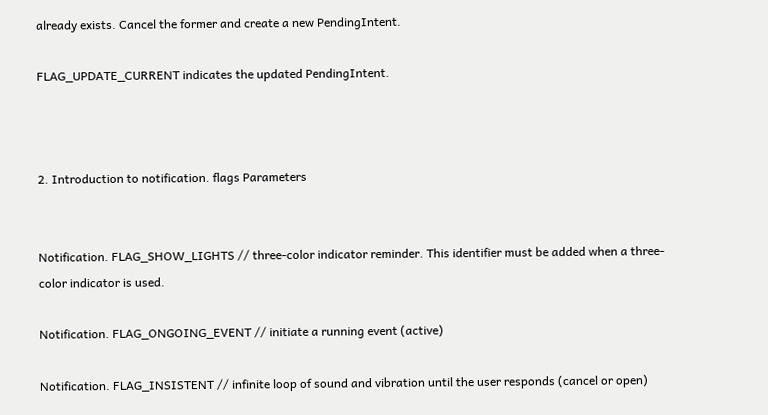already exists. Cancel the former and create a new PendingIntent.

FLAG_UPDATE_CURRENT indicates the updated PendingIntent.



2. Introduction to notification. flags Parameters


Notification. FLAG_SHOW_LIGHTS // three-color indicator reminder. This identifier must be added when a three-color indicator is used.

Notification. FLAG_ONGOING_EVENT // initiate a running event (active)

Notification. FLAG_INSISTENT // infinite loop of sound and vibration until the user responds (cancel or open)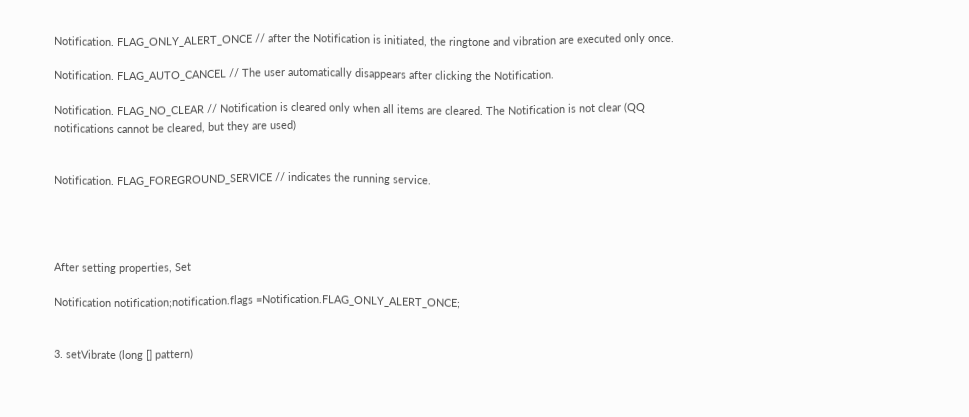Notification. FLAG_ONLY_ALERT_ONCE // after the Notification is initiated, the ringtone and vibration are executed only once.

Notification. FLAG_AUTO_CANCEL // The user automatically disappears after clicking the Notification.

Notification. FLAG_NO_CLEAR // Notification is cleared only when all items are cleared. The Notification is not clear (QQ notifications cannot be cleared, but they are used)


Notification. FLAG_FOREGROUND_SERVICE // indicates the running service.




After setting properties, Set

Notification notification;notification.flags =Notification.FLAG_ONLY_ALERT_ONCE;


3. setVibrate (long [] pattern)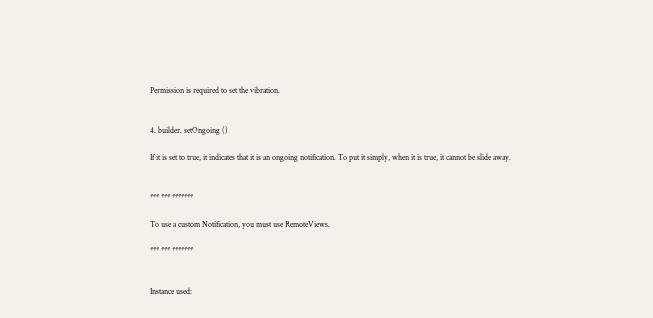Permission is required to set the vibration.


4. builder. setOngoing ()

If it is set to true, it indicates that it is an ongoing notification. To put it simply, when it is true, it cannot be slide away.


*** *** *******

To use a custom Notification, you must use RemoteViews.

*** *** *******


Instance used: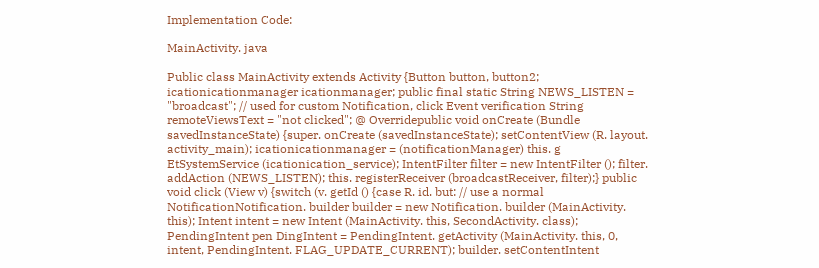Implementation Code:

MainActivity. java

Public class MainActivity extends Activity {Button button, button2; icationicationmanager icationmanager; public final static String NEWS_LISTEN = "broadcast"; // used for custom Notification, click Event verification String remoteViewsText = "not clicked"; @ Overridepublic void onCreate (Bundle savedInstanceState) {super. onCreate (savedInstanceState); setContentView (R. layout. activity_main); icationicationmanager = (notificationManager) this. g EtSystemService (icationication_service); IntentFilter filter = new IntentFilter (); filter. addAction (NEWS_LISTEN); this. registerReceiver (broadcastReceiver, filter);} public void click (View v) {switch (v. getId () {case R. id. but: // use a normal NotificationNotification. builder builder = new Notification. builder (MainActivity. this); Intent intent = new Intent (MainActivity. this, SecondActivity. class); PendingIntent pen DingIntent = PendingIntent. getActivity (MainActivity. this, 0, intent, PendingIntent. FLAG_UPDATE_CURRENT); builder. setContentIntent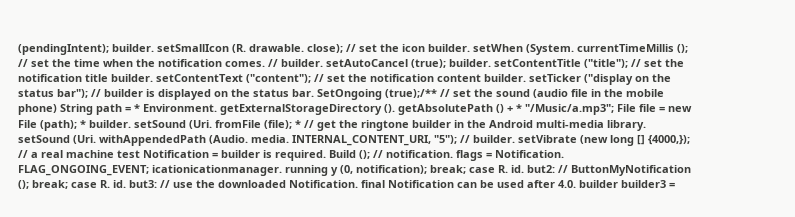(pendingIntent); builder. setSmallIcon (R. drawable. close); // set the icon builder. setWhen (System. currentTimeMillis (); // set the time when the notification comes. // builder. setAutoCancel (true); builder. setContentTitle ("title"); // set the notification title builder. setContentText ("content"); // set the notification content builder. setTicker ("display on the status bar"); // builder is displayed on the status bar. SetOngoing (true);/** // set the sound (audio file in the mobile phone) String path = * Environment. getExternalStorageDirectory (). getAbsolutePath () + * "/Music/a.mp3"; File file = new File (path); * builder. setSound (Uri. fromFile (file); * // get the ringtone builder in the Android multi-media library. setSound (Uri. withAppendedPath (Audio. media. INTERNAL_CONTENT_URI, "5"); // builder. setVibrate (new long [] {4000,}); // a real machine test Notification = builder is required. Build (); // notification. flags = Notification. FLAG_ONGOING_EVENT; icationicationmanager. running y (0, notification); break; case R. id. but2: // ButtonMyNotification (); break; case R. id. but3: // use the downloaded Notification. final Notification can be used after 4.0. builder builder3 =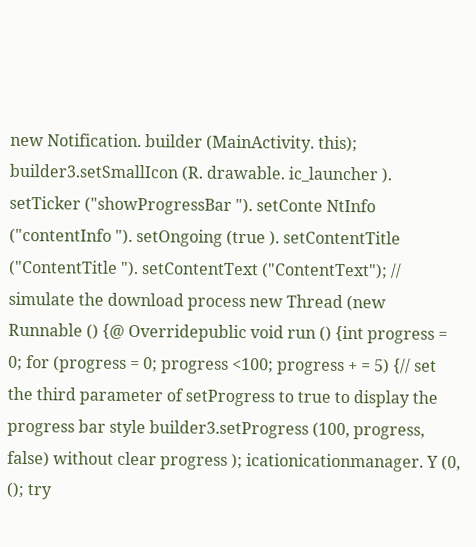new Notification. builder (MainActivity. this); builder3.setSmallIcon (R. drawable. ic_launcher ). setTicker ("showProgressBar "). setConte NtInfo ("contentInfo "). setOngoing (true ). setContentTitle ("ContentTitle "). setContentText ("ContentText"); // simulate the download process new Thread (new Runnable () {@ Overridepublic void run () {int progress = 0; for (progress = 0; progress <100; progress + = 5) {// set the third parameter of setProgress to true to display the progress bar style builder3.setProgress (100, progress, false) without clear progress ); icationicationmanager. Y (0, (); try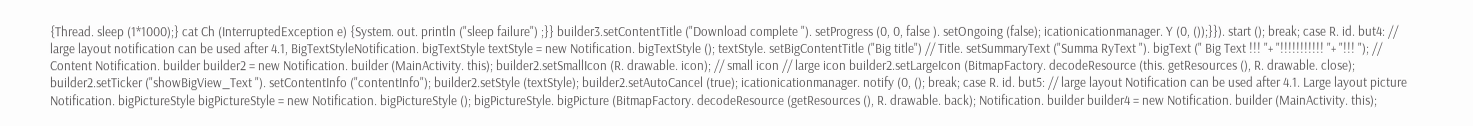{Thread. sleep (1*1000);} cat Ch (InterruptedException e) {System. out. println ("sleep failure") ;}} builder3.setContentTitle ("Download complete "). setProgress (0, 0, false ). setOngoing (false); icationicationmanager. Y (0, ());}}). start (); break; case R. id. but4: // large layout notification can be used after 4.1, BigTextStyleNotification. bigTextStyle textStyle = new Notification. bigTextStyle (); textStyle. setBigContentTitle ("Big title") // Title. setSummaryText ("Summa RyText "). bigText (" Big Text !!! "+ "!!!!!!!!!!! "+ "!!! "); // Content Notification. builder builder2 = new Notification. builder (MainActivity. this); builder2.setSmallIcon (R. drawable. icon); // small icon // large icon builder2.setLargeIcon (BitmapFactory. decodeResource (this. getResources (), R. drawable. close); builder2.setTicker ("showBigView_Text "). setContentInfo ("contentInfo"); builder2.setStyle (textStyle); builder2.setAutoCancel (true); icationicationmanager. notify (0, (); break; case R. id. but5: // large layout Notification can be used after 4.1. Large layout picture Notification. bigPictureStyle bigPictureStyle = new Notification. bigPictureStyle (); bigPictureStyle. bigPicture (BitmapFactory. decodeResource (getResources (), R. drawable. back); Notification. builder builder4 = new Notification. builder (MainActivity. this);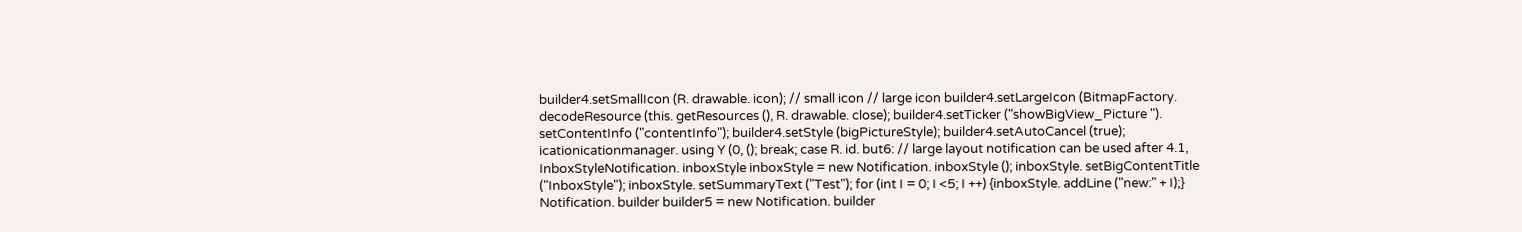builder4.setSmallIcon (R. drawable. icon); // small icon // large icon builder4.setLargeIcon (BitmapFactory. decodeResource (this. getResources (), R. drawable. close); builder4.setTicker ("showBigView_Picture "). setContentInfo ("contentInfo"); builder4.setStyle (bigPictureStyle); builder4.setAutoCancel (true); icationicationmanager. using Y (0, (); break; case R. id. but6: // large layout notification can be used after 4.1, InboxStyleNotification. inboxStyle inboxStyle = new Notification. inboxStyle (); inboxStyle. setBigContentTitle ("InboxStyle"); inboxStyle. setSummaryText ("Test"); for (int I = 0; I <5; I ++) {inboxStyle. addLine ("new:" + I);} Notification. builder builder5 = new Notification. builder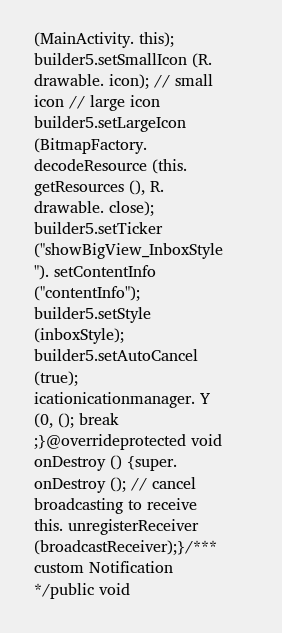(MainActivity. this); builder5.setSmallIcon (R. drawable. icon); // small icon // large icon builder5.setLargeIcon (BitmapFactory. decodeResource (this. getResources (), R. drawable. close); builder5.setTicker ("showBigView_InboxStyle "). setContentInfo ("contentInfo"); builder5.setStyle (inboxStyle); builder5.setAutoCancel (true); icationicationmanager. Y (0, (); break ;}@overrideprotected void onDestroy () {super. onDestroy (); // cancel broadcasting to receive this. unregisterReceiver (broadcastReceiver);}/*** custom Notification */public void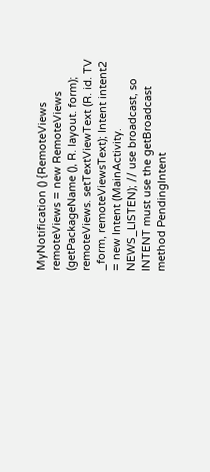MyNotification () {RemoteViews remoteViews = new RemoteViews (getPackageName (), R. layout. form); remoteViews. setTextViewText (R. id. TV _form, remoteViewsText); Intent intent2 = new Intent (MainActivity. NEWS_LISTEN); // use broadcast, so INTENT must use the getBroadcast method PendingIntent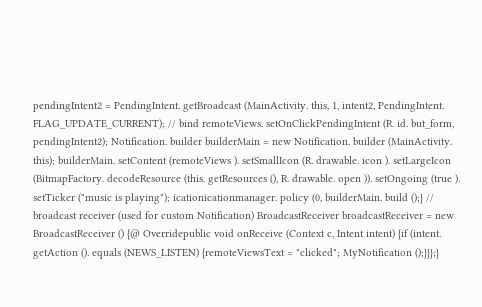pendingIntent2 = PendingIntent. getBroadcast (MainActivity. this, 1, intent2, PendingIntent. FLAG_UPDATE_CURRENT); // bind remoteViews. setOnClickPendingIntent (R. id. but_form, pendingIntent2); Notification. builder builderMain = new Notification. builder (MainActivity. this); builderMain. setContent (remoteViews ). setSmallIcon (R. drawable. icon ). setLargeIcon (BitmapFactory. decodeResource (this. getResources (), R. drawable. open )). setOngoing (true ). setTicker ("music is playing"); icationicationmanager. policy (0, builderMain. build ();} // broadcast receiver (used for custom Notification) BroadcastReceiver broadcastReceiver = new BroadcastReceiver () {@ Overridepublic void onReceive (Context c, Intent intent) {if (intent. getAction (). equals (NEWS_LISTEN) {remoteViewsText = "clicked"; MyNotification ();}}};}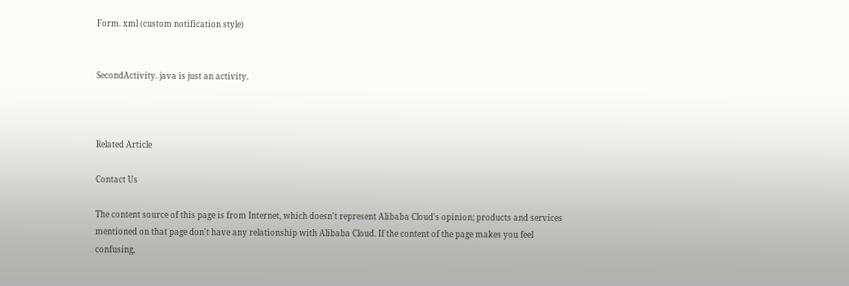Form. xml (custom notification style)


SecondActivity. java is just an activity.



Related Article

Contact Us

The content source of this page is from Internet, which doesn't represent Alibaba Cloud's opinion; products and services mentioned on that page don't have any relationship with Alibaba Cloud. If the content of the page makes you feel confusing,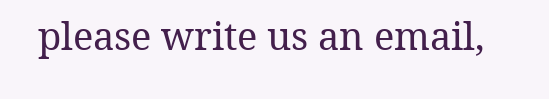please write us an email,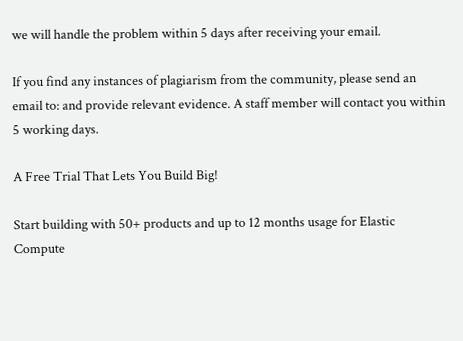we will handle the problem within 5 days after receiving your email.

If you find any instances of plagiarism from the community, please send an email to: and provide relevant evidence. A staff member will contact you within 5 working days.

A Free Trial That Lets You Build Big!

Start building with 50+ products and up to 12 months usage for Elastic Compute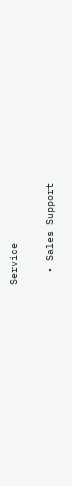Service

  • Sales Support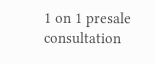1 on 1 presale consultation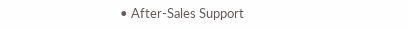• After-Sales Support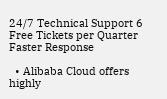24/7 Technical Support 6 Free Tickets per Quarter Faster Response

  • Alibaba Cloud offers highly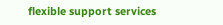flexible support services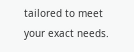tailored to meet your exact needs.